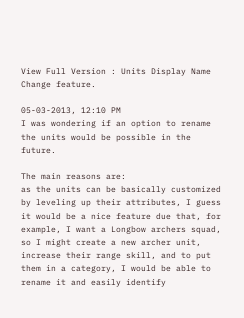View Full Version : Units Display Name Change feature.

05-03-2013, 12:10 PM
I was wondering if an option to rename the units would be possible in the future.

The main reasons are:
as the units can be basically customized by leveling up their attributes, I guess it would be a nice feature due that, for example, I want a Longbow archers squad, so I might create a new archer unit, increase their range skill, and to put them in a category, I would be able to rename it and easily identify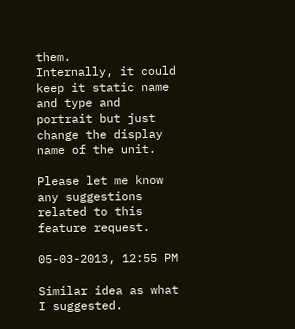them.
Internally, it could keep it static name and type and portrait but just change the display name of the unit.

Please let me know any suggestions related to this feature request.

05-03-2013, 12:55 PM

Similar idea as what I suggested.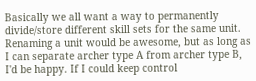Basically we all want a way to permanently divide/store different skill sets for the same unit. Renaming a unit would be awesome, but as long as I can separate archer type A from archer type B, I'd be happy. If I could keep control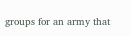groups for an army that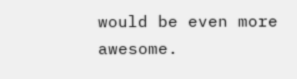would be even more awesome.